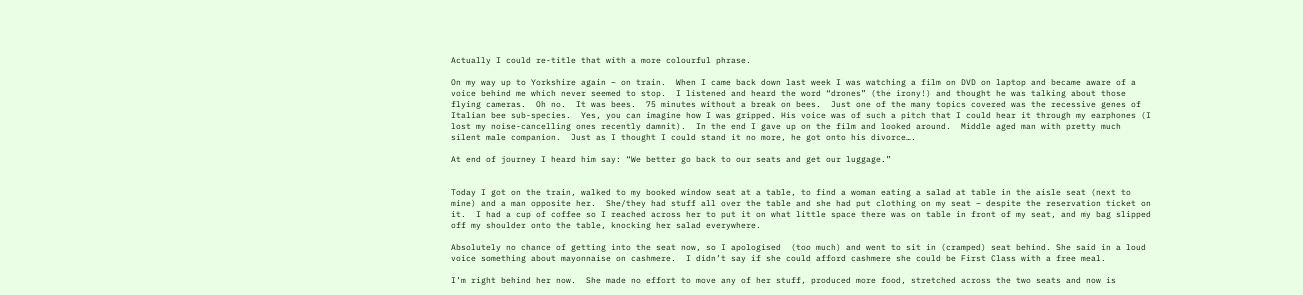Actually I could re-title that with a more colourful phrase.

On my way up to Yorkshire again – on train.  When I came back down last week I was watching a film on DVD on laptop and became aware of a voice behind me which never seemed to stop.  I listened and heard the word “drones” (the irony!) and thought he was talking about those flying cameras.  Oh no.  It was bees.  75 minutes without a break on bees.  Just one of the many topics covered was the recessive genes of Italian bee sub-species.  Yes, you can imagine how I was gripped. His voice was of such a pitch that I could hear it through my earphones (I lost my noise-cancelling ones recently damnit).  In the end I gave up on the film and looked around.  Middle aged man with pretty much silent male companion.  Just as I thought I could stand it no more, he got onto his divorce….

At end of journey I heard him say: “We better go back to our seats and get our luggage.”


Today I got on the train, walked to my booked window seat at a table, to find a woman eating a salad at table in the aisle seat (next to mine) and a man opposite her.  She/they had stuff all over the table and she had put clothing on my seat – despite the reservation ticket on it.  I had a cup of coffee so I reached across her to put it on what little space there was on table in front of my seat, and my bag slipped off my shoulder onto the table, knocking her salad everywhere.

Absolutely no chance of getting into the seat now, so I apologised  (too much) and went to sit in (cramped) seat behind. She said in a loud voice something about mayonnaise on cashmere.  I didn’t say if she could afford cashmere she could be First Class with a free meal.

I’m right behind her now.  She made no effort to move any of her stuff, produced more food, stretched across the two seats and now is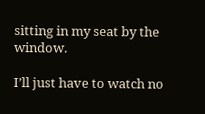sitting in my seat by the window.

I’ll just have to watch no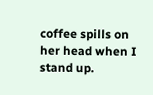coffee spills on her head when I stand up.